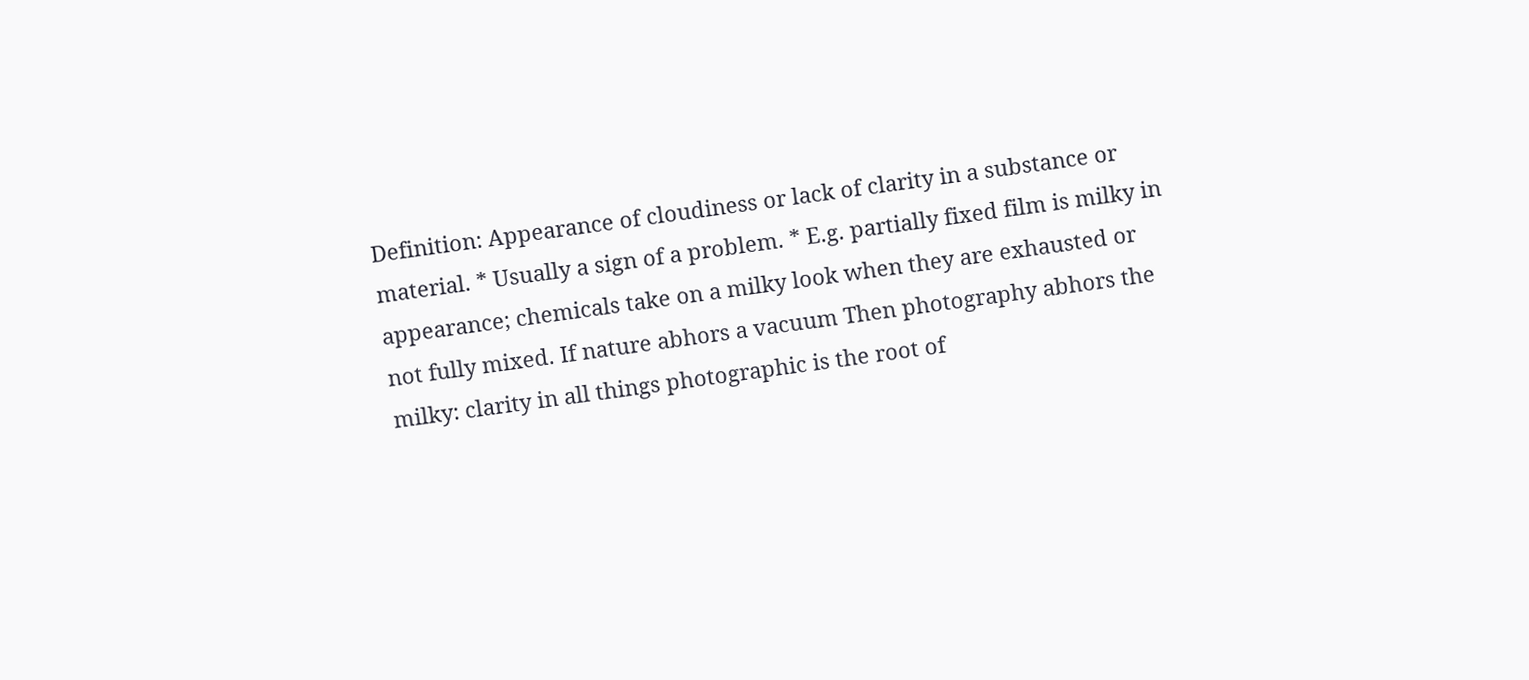Definition: Appearance of cloudiness or lack of clarity in a substance or material. * Usually a sign of a problem. * E.g. partially fixed film is milky in appearance; chemicals take on a milky look when they are exhausted or not fully mixed. If nature abhors a vacuum Then photography abhors the milky: clarity in all things photographic is the root of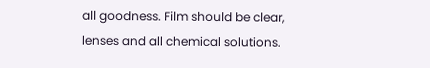all goodness. Film should be clear, lenses and all chemical solutions.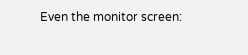Even the monitor screen: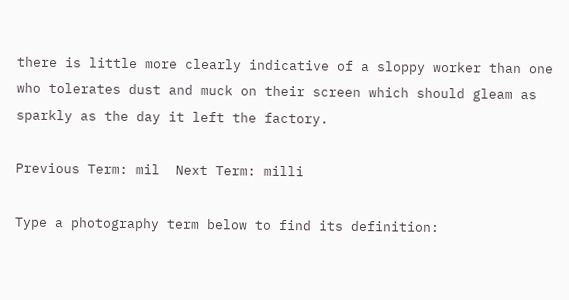there is little more clearly indicative of a sloppy worker than one who tolerates dust and muck on their screen which should gleam as sparkly as the day it left the factory.

Previous Term: mil  Next Term: milli

Type a photography term below to find its definition: